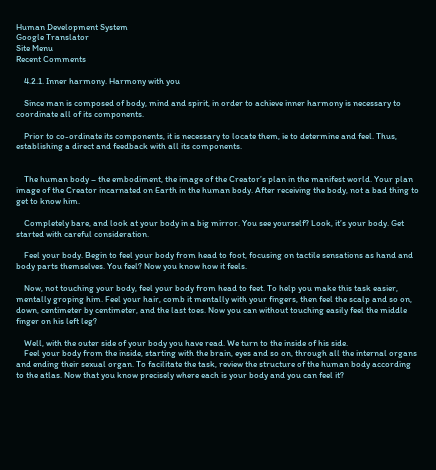Human Development System
Google Translator
Site Menu
Recent Comments

    4.2.1. Inner harmony. Harmony with you

    Since man is composed of body, mind and spirit, in order to achieve inner harmony is necessary to coordinate all of its components.

    Prior to co-ordinate its components, it is necessary to locate them, ie to determine and feel. Thus, establishing a direct and feedback with all its components.


    The human body – the embodiment, the image of the Creator’s plan in the manifest world. Your plan image of the Creator incarnated on Earth in the human body. After receiving the body, not a bad thing to get to know him.

    Completely bare, and look at your body in a big mirror. You see yourself? Look, it’s your body. Get started with careful consideration.

    Feel your body. Begin to feel your body from head to foot, focusing on tactile sensations as hand and body parts themselves. You feel? Now you know how it feels.

    Now, not touching your body, feel your body from head to feet. To help you make this task easier, mentally groping him. Feel your hair, comb it mentally with your fingers, then feel the scalp and so on, down, centimeter by centimeter, and the last toes. Now you can without touching easily feel the middle finger on his left leg?

    Well, with the outer side of your body you have read. We turn to the inside of his side.
    Feel your body from the inside, starting with the brain, eyes and so on, through all the internal organs and ending their sexual organ. To facilitate the task, review the structure of the human body according to the atlas. Now that you know precisely where each is your body and you can feel it?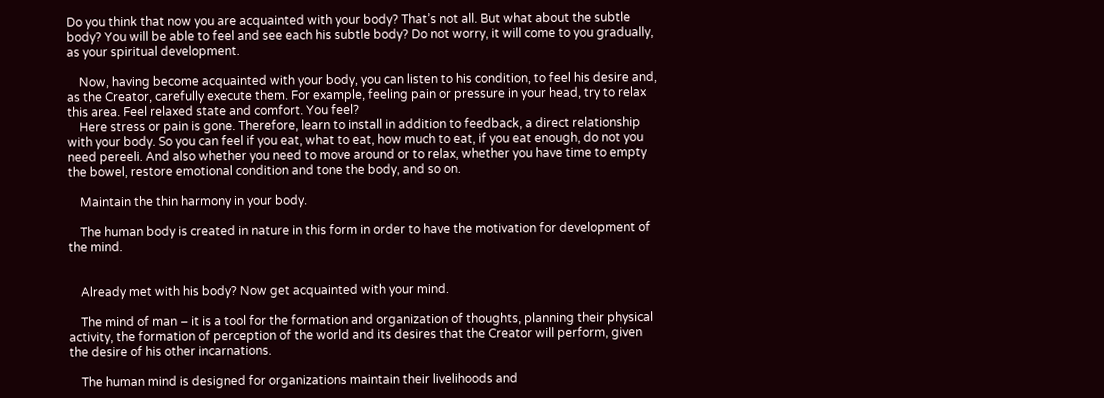Do you think that now you are acquainted with your body? That’s not all. But what about the subtle body? You will be able to feel and see each his subtle body? Do not worry, it will come to you gradually, as your spiritual development.

    Now, having become acquainted with your body, you can listen to his condition, to feel his desire and, as the Creator, carefully execute them. For example, feeling pain or pressure in your head, try to relax this area. Feel relaxed state and comfort. You feel?
    Here stress or pain is gone. Therefore, learn to install in addition to feedback, a direct relationship with your body. So you can feel if you eat, what to eat, how much to eat, if you eat enough, do not you need pereeli. And also whether you need to move around or to relax, whether you have time to empty the bowel, restore emotional condition and tone the body, and so on.

    Maintain the thin harmony in your body.

    The human body is created in nature in this form in order to have the motivation for development of the mind.


    Already met with his body? Now get acquainted with your mind.

    The mind of man – it is a tool for the formation and organization of thoughts, planning their physical activity, the formation of perception of the world and its desires that the Creator will perform, given the desire of his other incarnations.

    The human mind is designed for organizations maintain their livelihoods and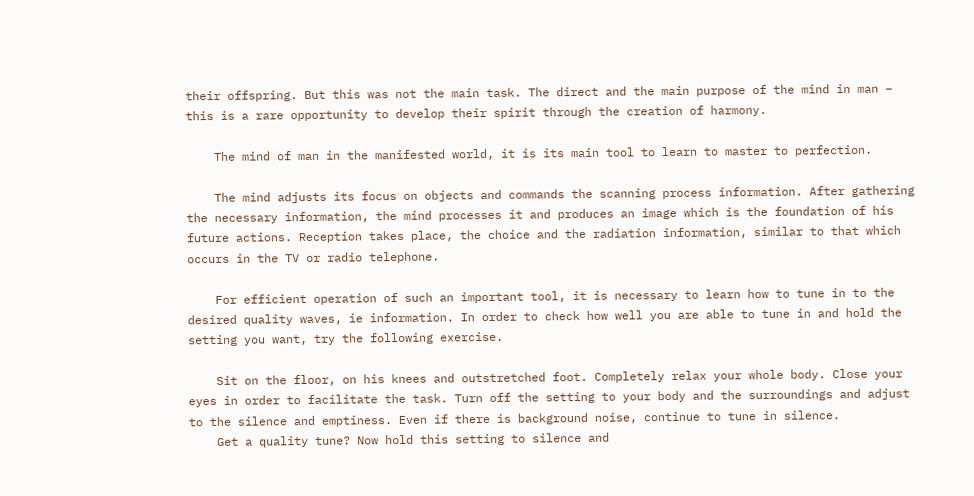their offspring. But this was not the main task. The direct and the main purpose of the mind in man – this is a rare opportunity to develop their spirit through the creation of harmony.

    The mind of man in the manifested world, it is its main tool to learn to master to perfection.

    The mind adjusts its focus on objects and commands the scanning process information. After gathering the necessary information, the mind processes it and produces an image which is the foundation of his future actions. Reception takes place, the choice and the radiation information, similar to that which occurs in the TV or radio telephone.

    For efficient operation of such an important tool, it is necessary to learn how to tune in to the desired quality waves, ie information. In order to check how well you are able to tune in and hold the setting you want, try the following exercise.

    Sit on the floor, on his knees and outstretched foot. Completely relax your whole body. Close your eyes in order to facilitate the task. Turn off the setting to your body and the surroundings and adjust to the silence and emptiness. Even if there is background noise, continue to tune in silence.
    Get a quality tune? Now hold this setting to silence and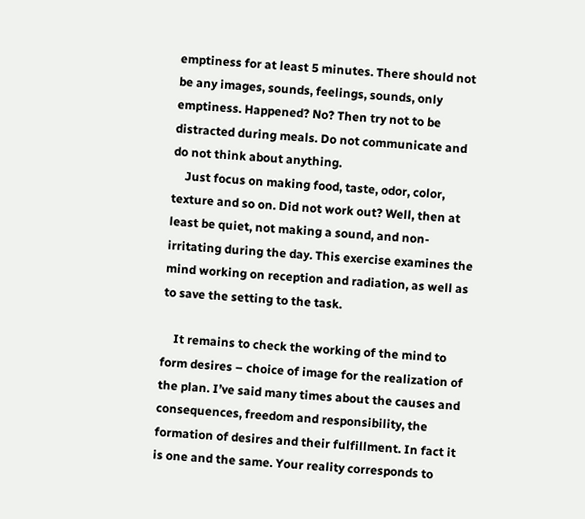emptiness for at least 5 minutes. There should not be any images, sounds, feelings, sounds, only emptiness. Happened? No? Then try not to be distracted during meals. Do not communicate and do not think about anything.
    Just focus on making food, taste, odor, color, texture and so on. Did not work out? Well, then at least be quiet, not making a sound, and non-irritating during the day. This exercise examines the mind working on reception and radiation, as well as to save the setting to the task.

    It remains to check the working of the mind to form desires – choice of image for the realization of the plan. I’ve said many times about the causes and consequences, freedom and responsibility, the formation of desires and their fulfillment. In fact it is one and the same. Your reality corresponds to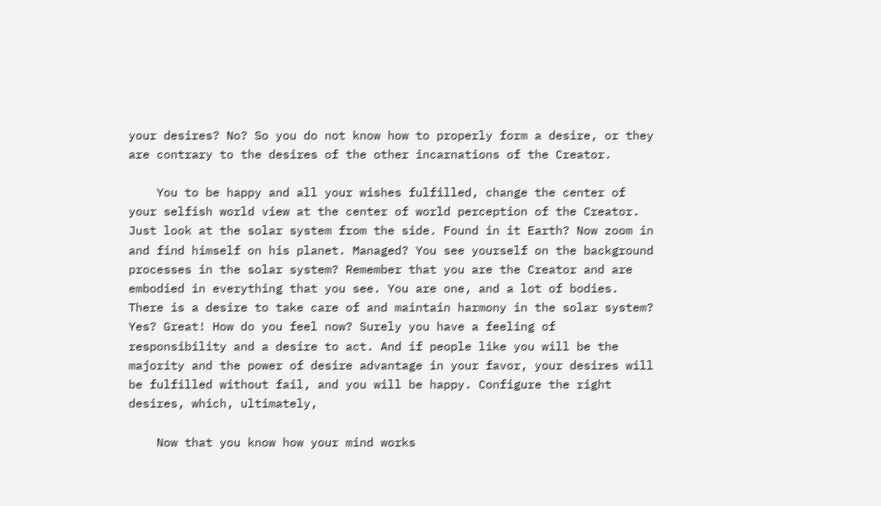your desires? No? So you do not know how to properly form a desire, or they are contrary to the desires of the other incarnations of the Creator.

    You to be happy and all your wishes fulfilled, change the center of your selfish world view at the center of world perception of the Creator. Just look at the solar system from the side. Found in it Earth? Now zoom in and find himself on his planet. Managed? You see yourself on the background processes in the solar system? Remember that you are the Creator and are embodied in everything that you see. You are one, and a lot of bodies. There is a desire to take care of and maintain harmony in the solar system? Yes? Great! How do you feel now? Surely you have a feeling of responsibility and a desire to act. And if people like you will be the majority and the power of desire advantage in your favor, your desires will be fulfilled without fail, and you will be happy. Configure the right desires, which, ultimately,

    Now that you know how your mind works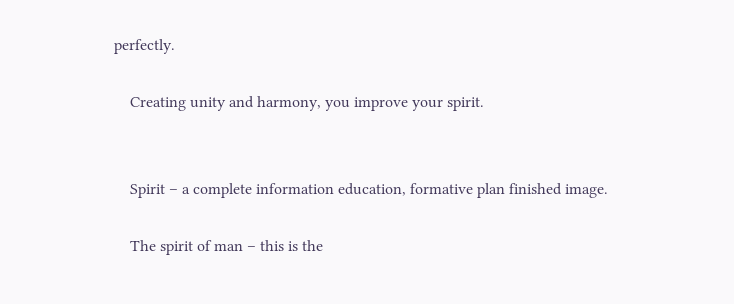perfectly.

    Creating unity and harmony, you improve your spirit.


    Spirit – a complete information education, formative plan finished image.

    The spirit of man – this is the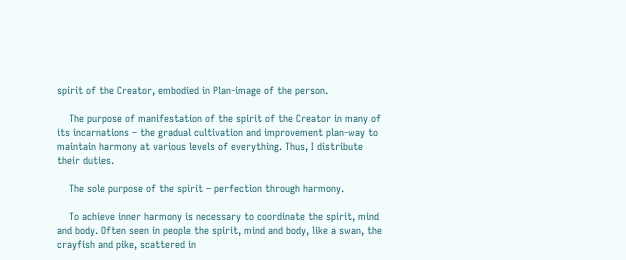spirit of the Creator, embodied in Plan-image of the person.

    The purpose of manifestation of the spirit of the Creator in many of its incarnations – the gradual cultivation and improvement plan-way to maintain harmony at various levels of everything. Thus, I distribute their duties.

    The sole purpose of the spirit – perfection through harmony.

    To achieve inner harmony is necessary to coordinate the spirit, mind and body. Often seen in people the spirit, mind and body, like a swan, the crayfish and pike, scattered in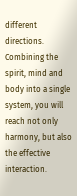different directions. Combining the spirit, mind and body into a single system, you will reach not only harmony, but also the effective interaction.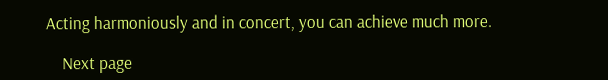Acting harmoniously and in concert, you can achieve much more.

    Next page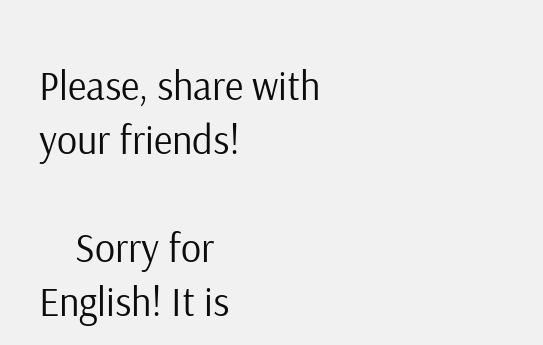Please, share with your friends!

    Sorry for English! It is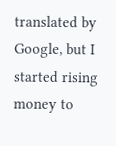translated by Google, but I started rising money to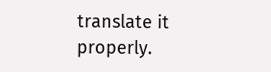translate it properly.